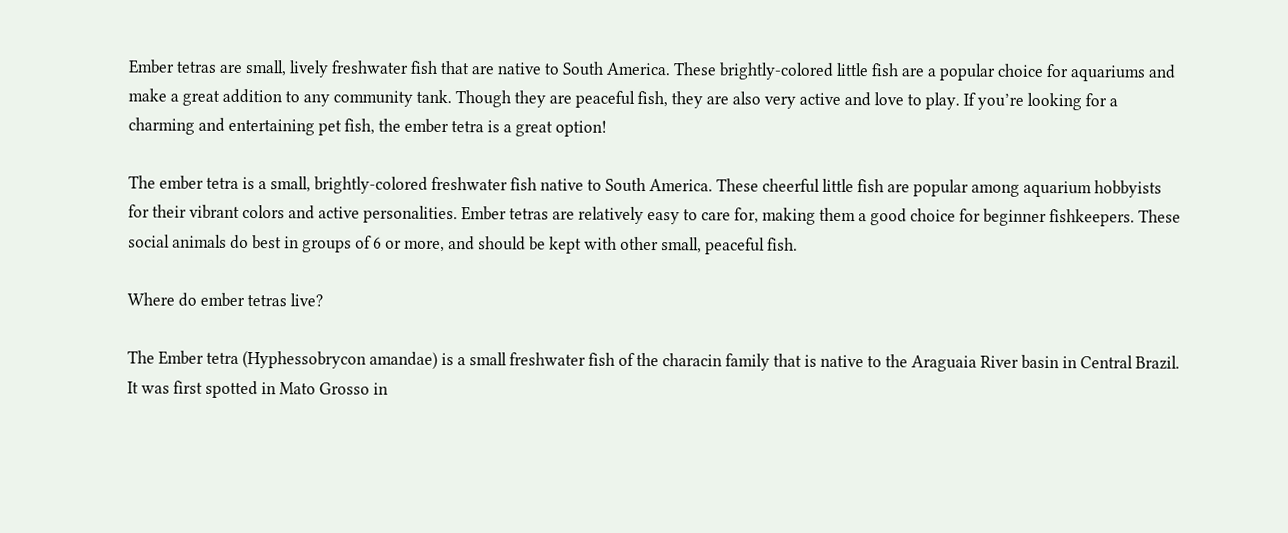Ember tetras are small, lively freshwater fish that are native to South America. These brightly-colored little fish are a popular choice for aquariums and make a great addition to any community tank. Though they are peaceful fish, they are also very active and love to play. If you’re looking for a charming and entertaining pet fish, the ember tetra is a great option!

The ember tetra is a small, brightly-colored freshwater fish native to South America. These cheerful little fish are popular among aquarium hobbyists for their vibrant colors and active personalities. Ember tetras are relatively easy to care for, making them a good choice for beginner fishkeepers. These social animals do best in groups of 6 or more, and should be kept with other small, peaceful fish.

Where do ember tetras live?

The Ember tetra (Hyphessobrycon amandae) is a small freshwater fish of the characin family that is native to the Araguaia River basin in Central Brazil. It was first spotted in Mato Grosso in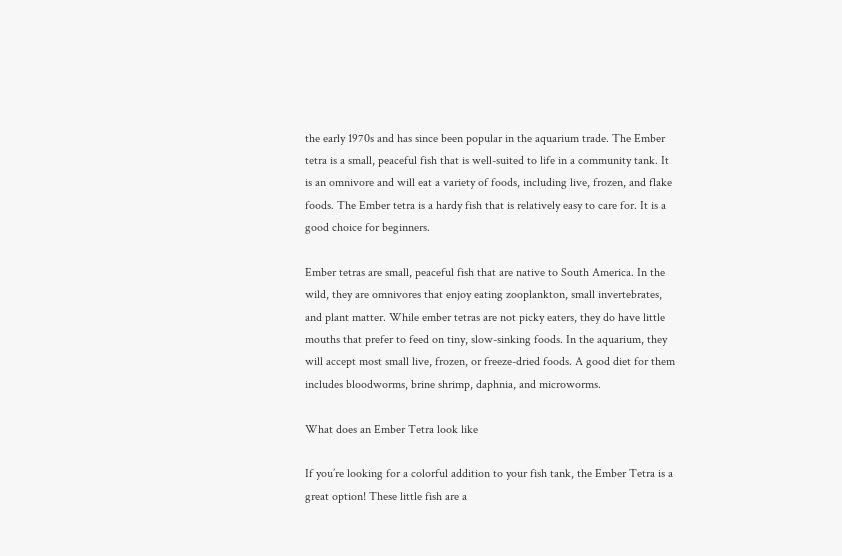the early 1970s and has since been popular in the aquarium trade. The Ember tetra is a small, peaceful fish that is well-suited to life in a community tank. It is an omnivore and will eat a variety of foods, including live, frozen, and flake foods. The Ember tetra is a hardy fish that is relatively easy to care for. It is a good choice for beginners.

Ember tetras are small, peaceful fish that are native to South America. In the wild, they are omnivores that enjoy eating zooplankton, small invertebrates, and plant matter. While ember tetras are not picky eaters, they do have little mouths that prefer to feed on tiny, slow-sinking foods. In the aquarium, they will accept most small live, frozen, or freeze-dried foods. A good diet for them includes bloodworms, brine shrimp, daphnia, and microworms.

What does an Ember Tetra look like

If you’re looking for a colorful addition to your fish tank, the Ember Tetra is a great option! These little fish are a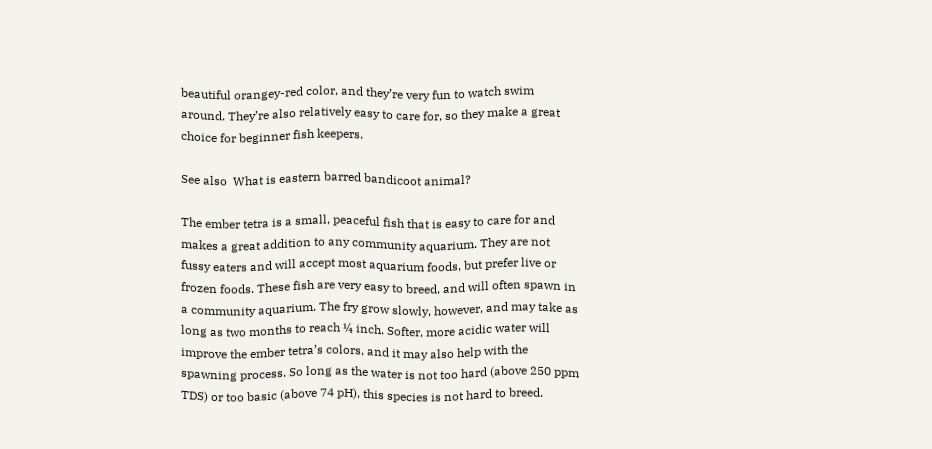beautiful orangey-red color, and they’re very fun to watch swim around. They’re also relatively easy to care for, so they make a great choice for beginner fish keepers.

See also  What is eastern barred bandicoot animal?

The ember tetra is a small, peaceful fish that is easy to care for and makes a great addition to any community aquarium. They are not fussy eaters and will accept most aquarium foods, but prefer live or frozen foods. These fish are very easy to breed, and will often spawn in a community aquarium. The fry grow slowly, however, and may take as long as two months to reach ¼ inch. Softer, more acidic water will improve the ember tetra’s colors, and it may also help with the spawning process. So long as the water is not too hard (above 250 ppm TDS) or too basic (above 74 pH), this species is not hard to breed.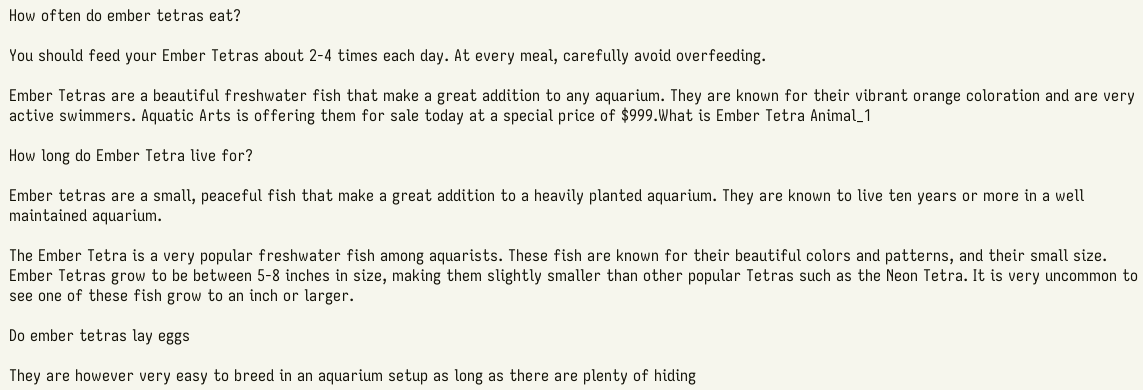How often do ember tetras eat?

You should feed your Ember Tetras about 2-4 times each day. At every meal, carefully avoid overfeeding.

Ember Tetras are a beautiful freshwater fish that make a great addition to any aquarium. They are known for their vibrant orange coloration and are very active swimmers. Aquatic Arts is offering them for sale today at a special price of $999.What is Ember Tetra Animal_1

How long do Ember Tetra live for?

Ember tetras are a small, peaceful fish that make a great addition to a heavily planted aquarium. They are known to live ten years or more in a well maintained aquarium.

The Ember Tetra is a very popular freshwater fish among aquarists. These fish are known for their beautiful colors and patterns, and their small size. Ember Tetras grow to be between 5-8 inches in size, making them slightly smaller than other popular Tetras such as the Neon Tetra. It is very uncommon to see one of these fish grow to an inch or larger.

Do ember tetras lay eggs

They are however very easy to breed in an aquarium setup as long as there are plenty of hiding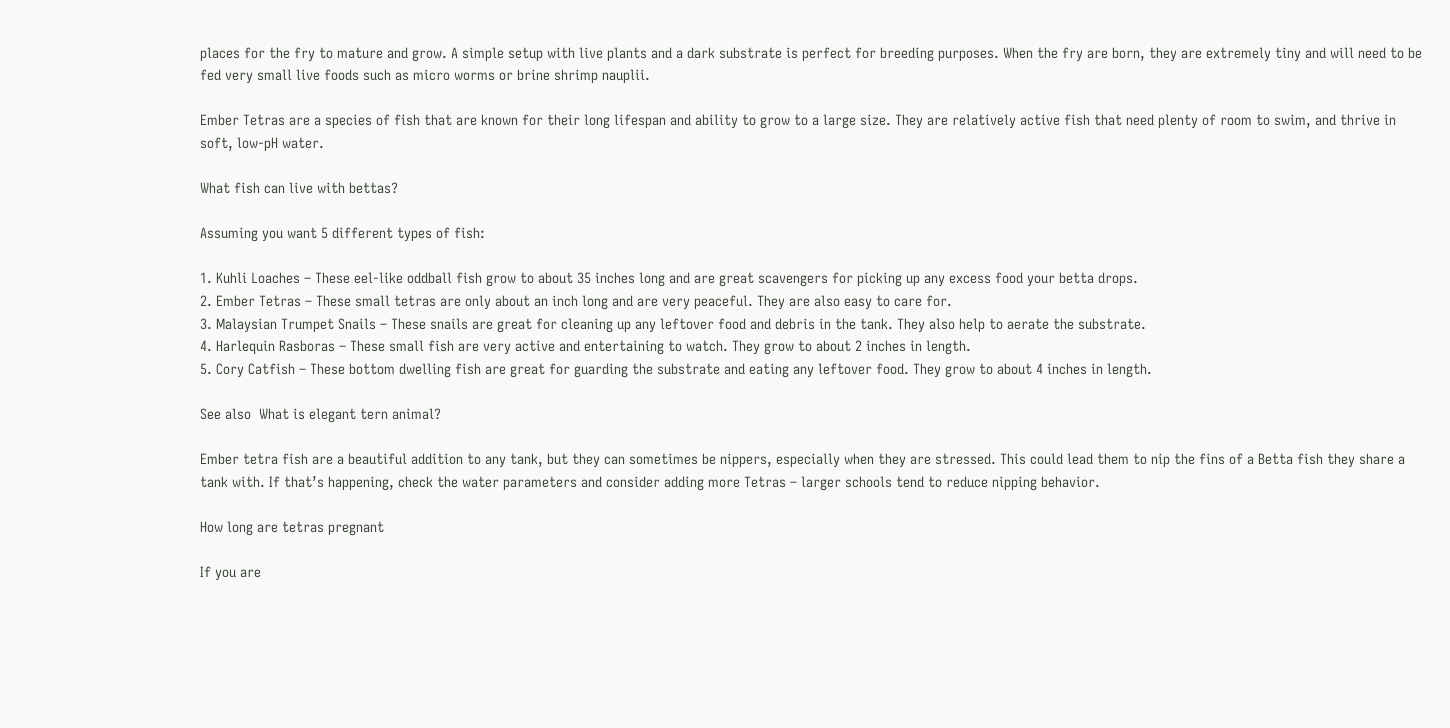places for the fry to mature and grow. A simple setup with live plants and a dark substrate is perfect for breeding purposes. When the fry are born, they are extremely tiny and will need to be fed very small live foods such as micro worms or brine shrimp nauplii.

Ember Tetras are a species of fish that are known for their long lifespan and ability to grow to a large size. They are relatively active fish that need plenty of room to swim, and thrive in soft, low-pH water.

What fish can live with bettas?

Assuming you want 5 different types of fish:

1. Kuhli Loaches – These eel-like oddball fish grow to about 35 inches long and are great scavengers for picking up any excess food your betta drops.
2. Ember Tetras – These small tetras are only about an inch long and are very peaceful. They are also easy to care for.
3. Malaysian Trumpet Snails – These snails are great for cleaning up any leftover food and debris in the tank. They also help to aerate the substrate.
4. Harlequin Rasboras – These small fish are very active and entertaining to watch. They grow to about 2 inches in length.
5. Cory Catfish – These bottom dwelling fish are great for guarding the substrate and eating any leftover food. They grow to about 4 inches in length.

See also  What is elegant tern animal?

Ember tetra fish are a beautiful addition to any tank, but they can sometimes be nippers, especially when they are stressed. This could lead them to nip the fins of a Betta fish they share a tank with. If that’s happening, check the water parameters and consider adding more Tetras – larger schools tend to reduce nipping behavior.

How long are tetras pregnant

If you are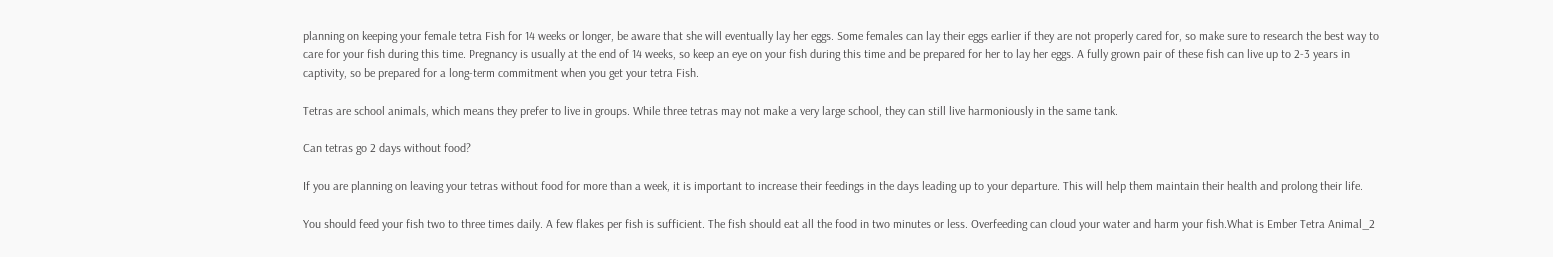planning on keeping your female tetra Fish for 14 weeks or longer, be aware that she will eventually lay her eggs. Some females can lay their eggs earlier if they are not properly cared for, so make sure to research the best way to care for your fish during this time. Pregnancy is usually at the end of 14 weeks, so keep an eye on your fish during this time and be prepared for her to lay her eggs. A fully grown pair of these fish can live up to 2-3 years in captivity, so be prepared for a long-term commitment when you get your tetra Fish.

Tetras are school animals, which means they prefer to live in groups. While three tetras may not make a very large school, they can still live harmoniously in the same tank.

Can tetras go 2 days without food?

If you are planning on leaving your tetras without food for more than a week, it is important to increase their feedings in the days leading up to your departure. This will help them maintain their health and prolong their life.

You should feed your fish two to three times daily. A few flakes per fish is sufficient. The fish should eat all the food in two minutes or less. Overfeeding can cloud your water and harm your fish.What is Ember Tetra Animal_2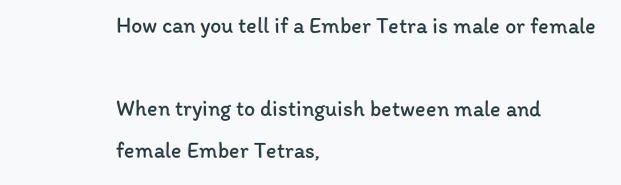How can you tell if a Ember Tetra is male or female

When trying to distinguish between male and female Ember Tetras,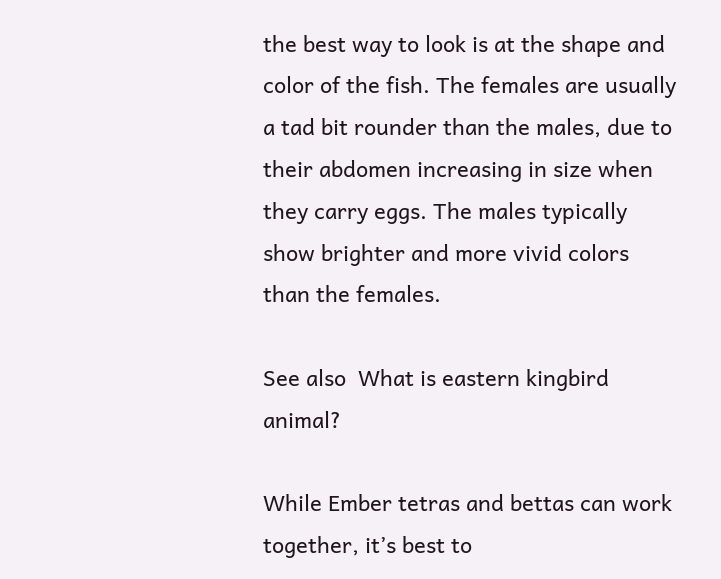the best way to look is at the shape and color of the fish. The females are usually a tad bit rounder than the males, due to their abdomen increasing in size when they carry eggs. The males typically show brighter and more vivid colors than the females.

See also  What is eastern kingbird animal?

While Ember tetras and bettas can work together, it’s best to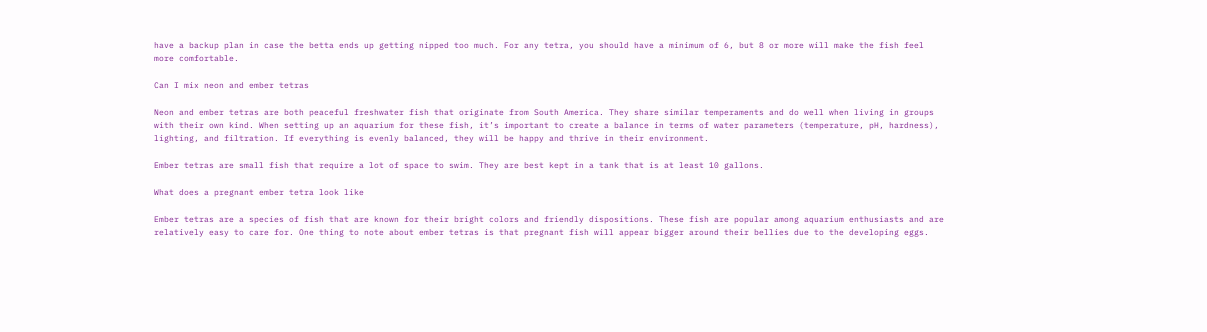have a backup plan in case the betta ends up getting nipped too much. For any tetra, you should have a minimum of 6, but 8 or more will make the fish feel more comfortable.

Can I mix neon and ember tetras

Neon and ember tetras are both peaceful freshwater fish that originate from South America. They share similar temperaments and do well when living in groups with their own kind. When setting up an aquarium for these fish, it’s important to create a balance in terms of water parameters (temperature, pH, hardness), lighting, and filtration. If everything is evenly balanced, they will be happy and thrive in their environment.

Ember tetras are small fish that require a lot of space to swim. They are best kept in a tank that is at least 10 gallons.

What does a pregnant ember tetra look like

Ember tetras are a species of fish that are known for their bright colors and friendly dispositions. These fish are popular among aquarium enthusiasts and are relatively easy to care for. One thing to note about ember tetras is that pregnant fish will appear bigger around their bellies due to the developing eggs.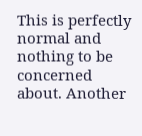This is perfectly normal and nothing to be concerned about. Another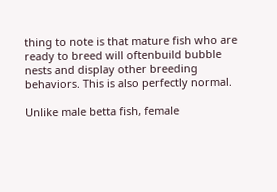thing to note is that mature fish who are ready to breed will oftenbuild bubble nests and display other breeding behaviors. This is also perfectly normal.

Unlike male betta fish, female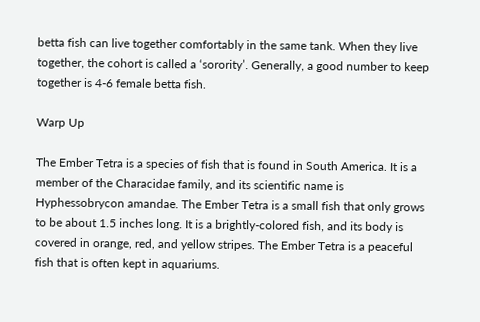betta fish can live together comfortably in the same tank. When they live together, the cohort is called a ‘sorority’. Generally, a good number to keep together is 4-6 female betta fish.

Warp Up

The Ember Tetra is a species of fish that is found in South America. It is a member of the Characidae family, and its scientific name is Hyphessobrycon amandae. The Ember Tetra is a small fish that only grows to be about 1.5 inches long. It is a brightly-colored fish, and its body is covered in orange, red, and yellow stripes. The Ember Tetra is a peaceful fish that is often kept in aquariums.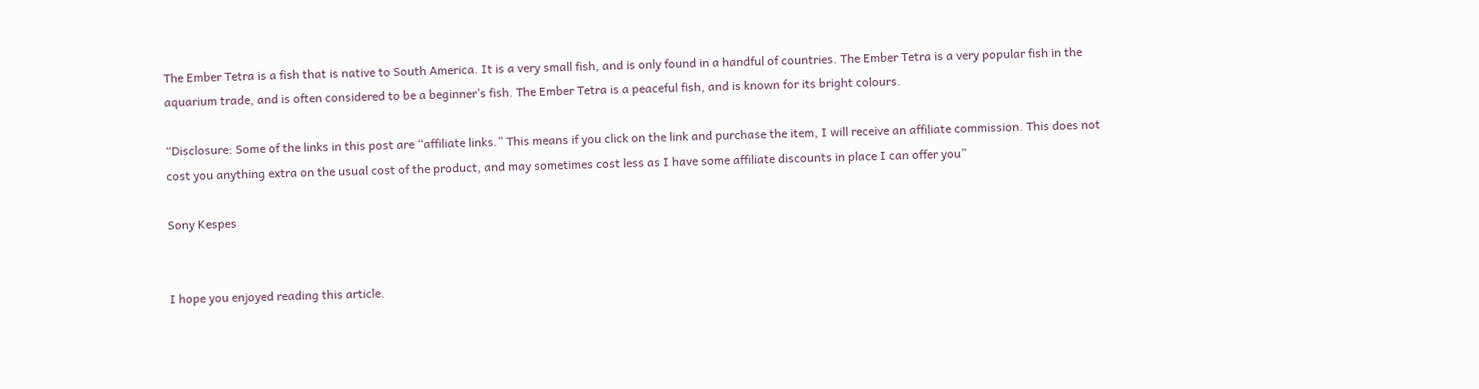The Ember Tetra is a fish that is native to South America. It is a very small fish, and is only found in a handful of countries. The Ember Tetra is a very popular fish in the aquarium trade, and is often considered to be a beginner’s fish. The Ember Tetra is a peaceful fish, and is known for its bright colours.

“Disclosure: Some of the links in this post are “affiliate links.” This means if you click on the link and purchase the item, I will receive an affiliate commission. This does not cost you anything extra on the usual cost of the product, and may sometimes cost less as I have some affiliate discounts in place I can offer you”

Sony Kespes


I hope you enjoyed reading this article.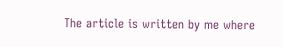The article is written by me where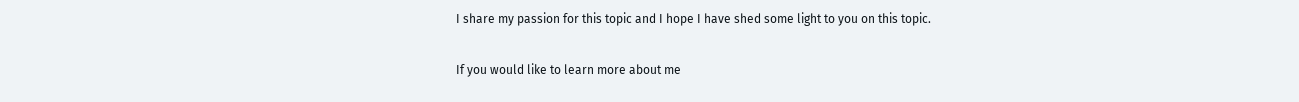I share my passion for this topic and I hope I have shed some light to you on this topic.

If you would like to learn more about me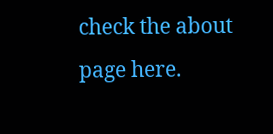check the about page here.